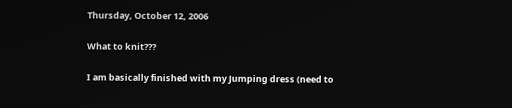Thursday, October 12, 2006

What to knit???

I am basically finished with my Jumping dress (need to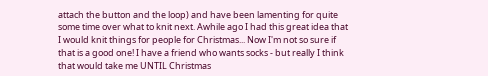attach the button and the loop) and have been lamenting for quite some time over what to knit next. Awhile ago I had this great idea that I would knit things for people for Christmas... Now I'm not so sure if that is a good one! I have a friend who wants socks - but really I think that would take me UNTIL Christmas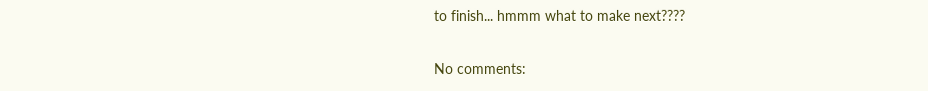to finish... hmmm what to make next????

No comments: